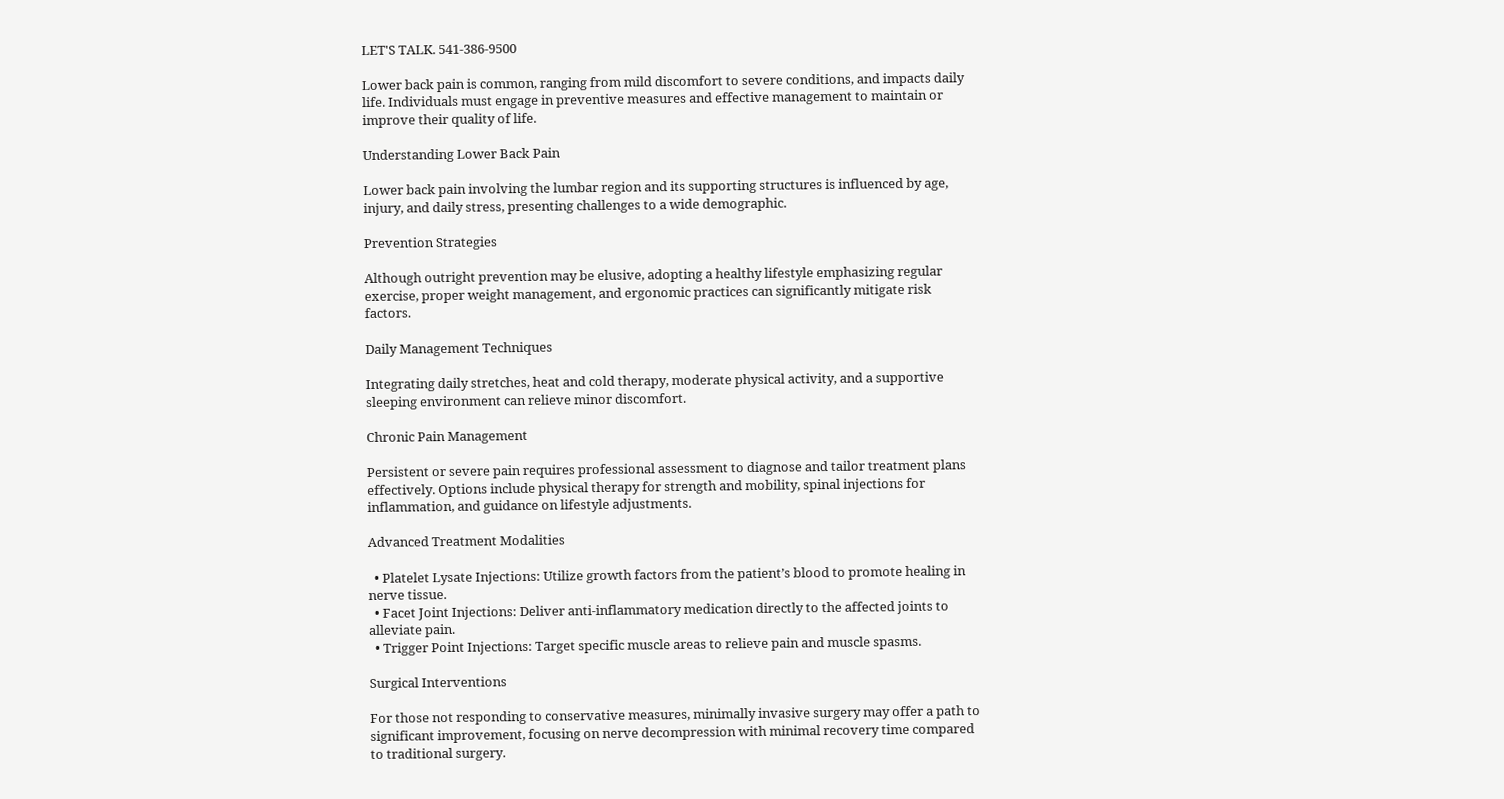LET'S TALK. 541-386-9500

Lower back pain is common, ranging from mild discomfort to severe conditions, and impacts daily life. Individuals must engage in preventive measures and effective management to maintain or improve their quality of life.

Understanding Lower Back Pain

Lower back pain involving the lumbar region and its supporting structures is influenced by age, injury, and daily stress, presenting challenges to a wide demographic.

Prevention Strategies

Although outright prevention may be elusive, adopting a healthy lifestyle emphasizing regular exercise, proper weight management, and ergonomic practices can significantly mitigate risk factors.

Daily Management Techniques

Integrating daily stretches, heat and cold therapy, moderate physical activity, and a supportive sleeping environment can relieve minor discomfort.

Chronic Pain Management

Persistent or severe pain requires professional assessment to diagnose and tailor treatment plans effectively. Options include physical therapy for strength and mobility, spinal injections for inflammation, and guidance on lifestyle adjustments.

Advanced Treatment Modalities

  • Platelet Lysate Injections: Utilize growth factors from the patient’s blood to promote healing in nerve tissue.
  • Facet Joint Injections: Deliver anti-inflammatory medication directly to the affected joints to alleviate pain.
  • Trigger Point Injections: Target specific muscle areas to relieve pain and muscle spasms.

Surgical Interventions

For those not responding to conservative measures, minimally invasive surgery may offer a path to significant improvement, focusing on nerve decompression with minimal recovery time compared to traditional surgery.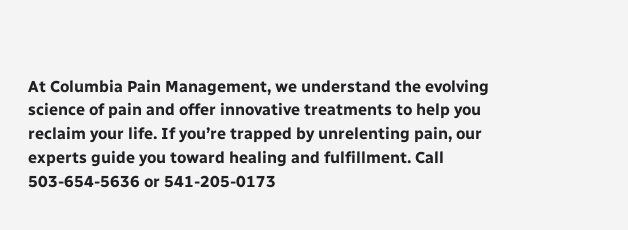At Columbia Pain Management, we understand the evolving science of pain and offer innovative treatments to help you reclaim your life. If you’re trapped by unrelenting pain, our experts guide you toward healing and fulfillment. Call 503-654-5636 or 541-205-0173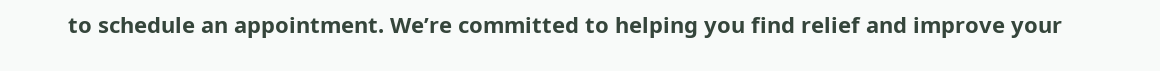to schedule an appointment. We’re committed to helping you find relief and improve your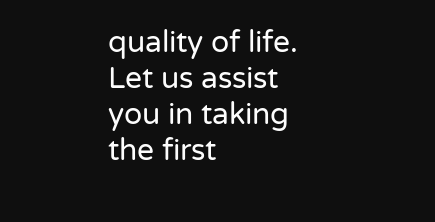quality of life. Let us assist you in taking the first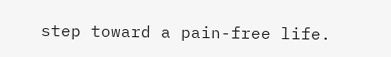step toward a pain-free life.